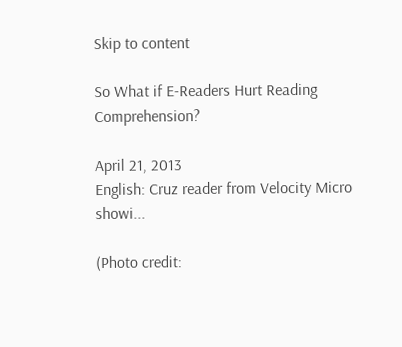Skip to content

So What if E-Readers Hurt Reading Comprehension?

April 21, 2013
English: Cruz reader from Velocity Micro showi...

(Photo credit: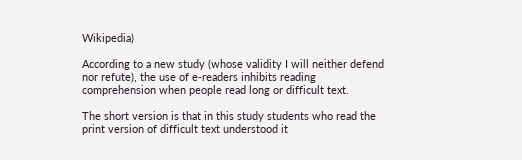Wikipedia)

According to a new study (whose validity I will neither defend nor refute), the use of e-readers inhibits reading comprehension when people read long or difficult text.

The short version is that in this study students who read the print version of difficult text understood it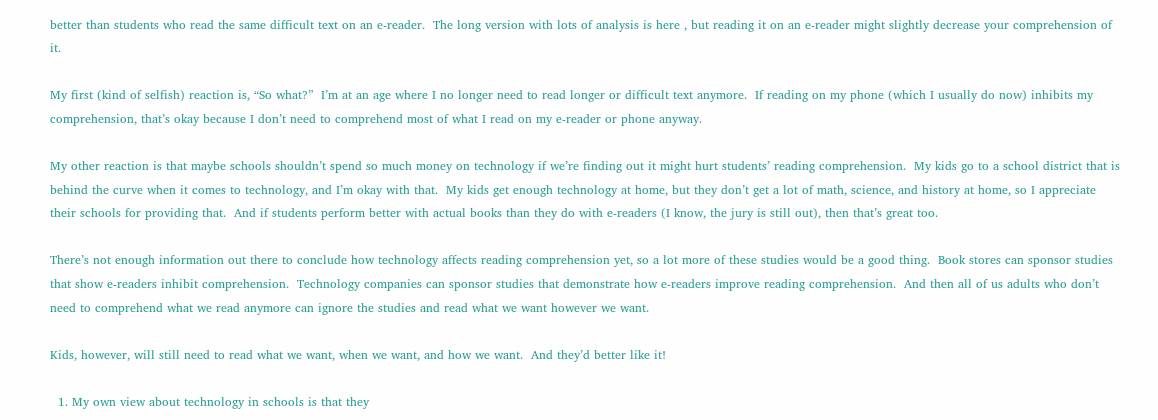better than students who read the same difficult text on an e-reader.  The long version with lots of analysis is here , but reading it on an e-reader might slightly decrease your comprehension of it.

My first (kind of selfish) reaction is, “So what?”  I’m at an age where I no longer need to read longer or difficult text anymore.  If reading on my phone (which I usually do now) inhibits my comprehension, that’s okay because I don’t need to comprehend most of what I read on my e-reader or phone anyway.

My other reaction is that maybe schools shouldn’t spend so much money on technology if we’re finding out it might hurt students’ reading comprehension.  My kids go to a school district that is behind the curve when it comes to technology, and I’m okay with that.  My kids get enough technology at home, but they don’t get a lot of math, science, and history at home, so I appreciate their schools for providing that.  And if students perform better with actual books than they do with e-readers (I know, the jury is still out), then that’s great too.

There’s not enough information out there to conclude how technology affects reading comprehension yet, so a lot more of these studies would be a good thing.  Book stores can sponsor studies that show e-readers inhibit comprehension.  Technology companies can sponsor studies that demonstrate how e-readers improve reading comprehension.  And then all of us adults who don’t need to comprehend what we read anymore can ignore the studies and read what we want however we want.

Kids, however, will still need to read what we want, when we want, and how we want.  And they’d better like it!

  1. My own view about technology in schools is that they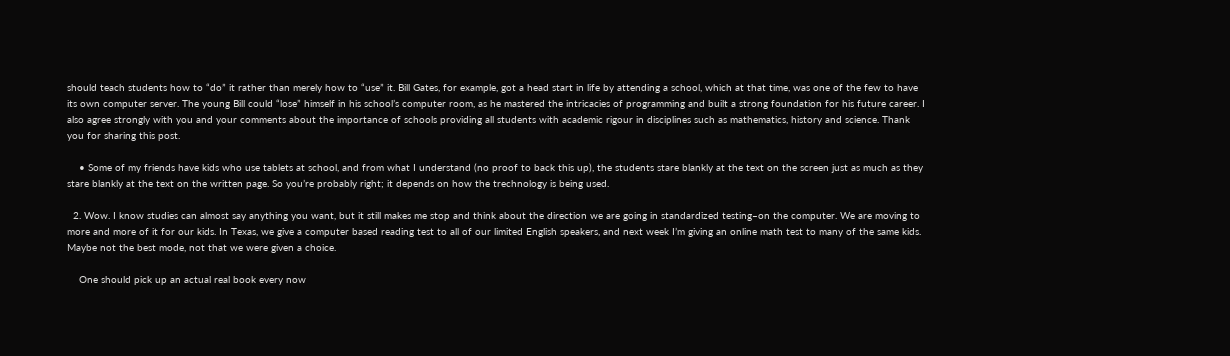should teach students how to “do” it rather than merely how to “use” it. Bill Gates, for example, got a head start in life by attending a school, which at that time, was one of the few to have its own computer server. The young Bill could “lose” himself in his school’s computer room, as he mastered the intricacies of programming and built a strong foundation for his future career. I also agree strongly with you and your comments about the importance of schools providing all students with academic rigour in disciplines such as mathematics, history and science. Thank you for sharing this post.

    • Some of my friends have kids who use tablets at school, and from what I understand (no proof to back this up), the students stare blankly at the text on the screen just as much as they stare blankly at the text on the written page. So you’re probably right; it depends on how the trechnology is being used.

  2. Wow. I know studies can almost say anything you want, but it still makes me stop and think about the direction we are going in standardized testing–on the computer. We are moving to more and more of it for our kids. In Texas, we give a computer based reading test to all of our limited English speakers, and next week I’m giving an online math test to many of the same kids. Maybe not the best mode, not that we were given a choice.

    One should pick up an actual real book every now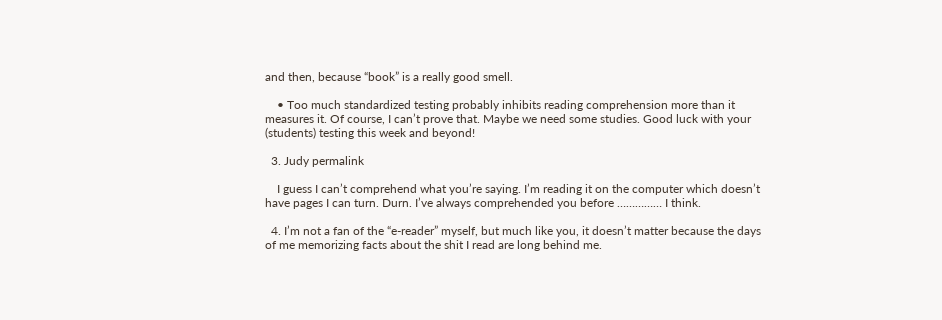and then, because “book” is a really good smell.

    • Too much standardized testing probably inhibits reading comprehension more than it measures it. Of course, I can’t prove that. Maybe we need some studies. Good luck with your (students) testing this week and beyond!

  3. Judy permalink

    I guess I can’t comprehend what you’re saying. I’m reading it on the computer which doesn’t have pages I can turn. Durn. I’ve always comprehended you before …………… I think.

  4. I’m not a fan of the “e-reader” myself, but much like you, it doesn’t matter because the days of me memorizing facts about the shit I read are long behind me.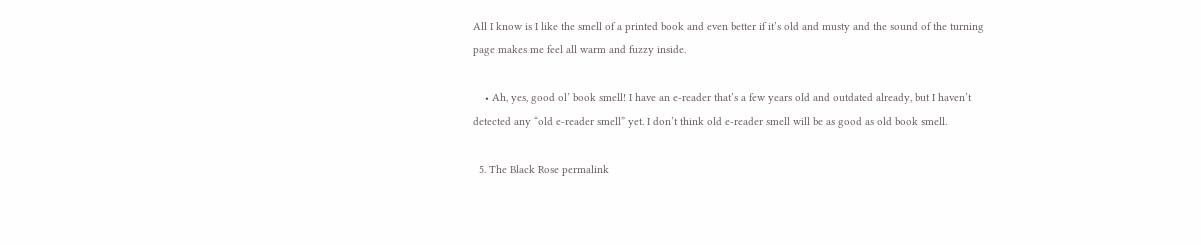All I know is I like the smell of a printed book and even better if it’s old and musty and the sound of the turning page makes me feel all warm and fuzzy inside.

    • Ah, yes, good ol’ book smell! I have an e-reader that’s a few years old and outdated already, but I haven’t detected any “old e-reader smell” yet. I don’t think old e-reader smell will be as good as old book smell.

  5. The Black Rose permalink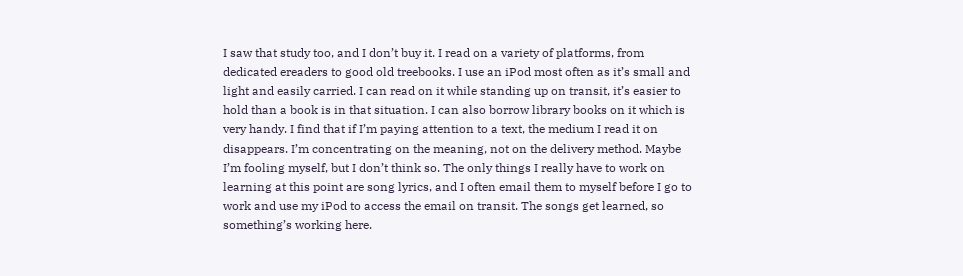I saw that study too, and I don’t buy it. I read on a variety of platforms, from dedicated ereaders to good old treebooks. I use an iPod most often as it’s small and light and easily carried. I can read on it while standing up on transit, it’s easier to hold than a book is in that situation. I can also borrow library books on it which is very handy. I find that if I’m paying attention to a text, the medium I read it on disappears. I’m concentrating on the meaning, not on the delivery method. Maybe I’m fooling myself, but I don’t think so. The only things I really have to work on learning at this point are song lyrics, and I often email them to myself before I go to work and use my iPod to access the email on transit. The songs get learned, so something’s working here.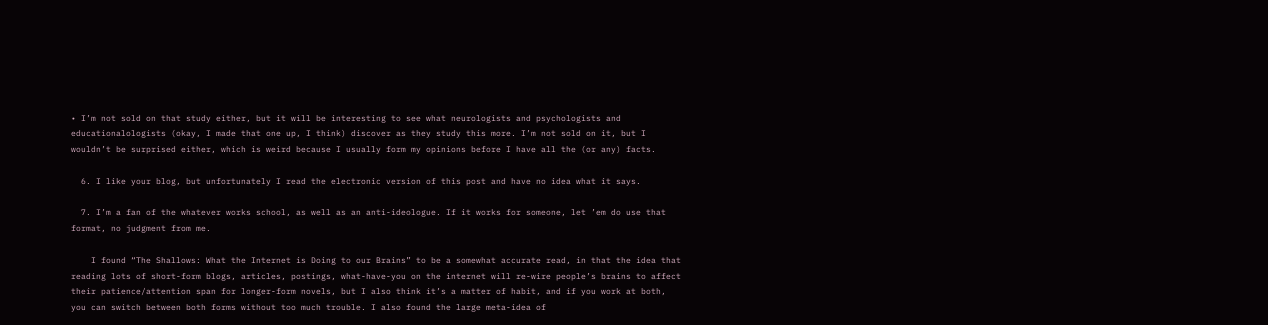• I’m not sold on that study either, but it will be interesting to see what neurologists and psychologists and educationalologists (okay, I made that one up, I think) discover as they study this more. I’m not sold on it, but I wouldn’t be surprised either, which is weird because I usually form my opinions before I have all the (or any) facts.

  6. I like your blog, but unfortunately I read the electronic version of this post and have no idea what it says.

  7. I’m a fan of the whatever works school, as well as an anti-ideologue. If it works for someone, let ’em do use that format, no judgment from me.

    I found “The Shallows: What the Internet is Doing to our Brains” to be a somewhat accurate read, in that the idea that reading lots of short-form blogs, articles, postings, what-have-you on the internet will re-wire people’s brains to affect their patience/attention span for longer-form novels, but I also think it’s a matter of habit, and if you work at both, you can switch between both forms without too much trouble. I also found the large meta-idea of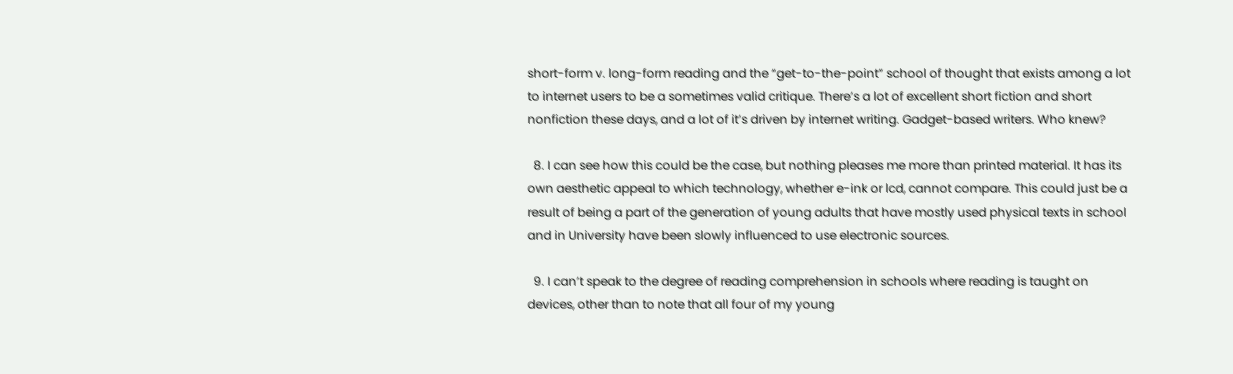short-form v. long-form reading and the “get-to-the-point” school of thought that exists among a lot to internet users to be a sometimes valid critique. There’s a lot of excellent short fiction and short nonfiction these days, and a lot of it’s driven by internet writing. Gadget-based writers. Who knew?

  8. I can see how this could be the case, but nothing pleases me more than printed material. It has its own aesthetic appeal to which technology, whether e-ink or lcd, cannot compare. This could just be a result of being a part of the generation of young adults that have mostly used physical texts in school and in University have been slowly influenced to use electronic sources.

  9. I can’t speak to the degree of reading comprehension in schools where reading is taught on devices, other than to note that all four of my young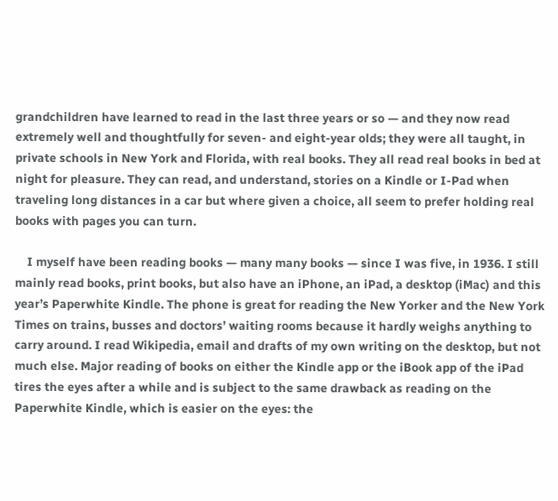grandchildren have learned to read in the last three years or so — and they now read extremely well and thoughtfully for seven- and eight-year olds; they were all taught, in private schools in New York and Florida, with real books. They all read real books in bed at night for pleasure. They can read, and understand, stories on a Kindle or I-Pad when traveling long distances in a car but where given a choice, all seem to prefer holding real books with pages you can turn.

    I myself have been reading books — many many books — since I was five, in 1936. I still mainly read books, print books, but also have an iPhone, an iPad, a desktop (iMac) and this year’s Paperwhite Kindle. The phone is great for reading the New Yorker and the New York Times on trains, busses and doctors’ waiting rooms because it hardly weighs anything to carry around. I read Wikipedia, email and drafts of my own writing on the desktop, but not much else. Major reading of books on either the Kindle app or the iBook app of the iPad tires the eyes after a while and is subject to the same drawback as reading on the Paperwhite Kindle, which is easier on the eyes: the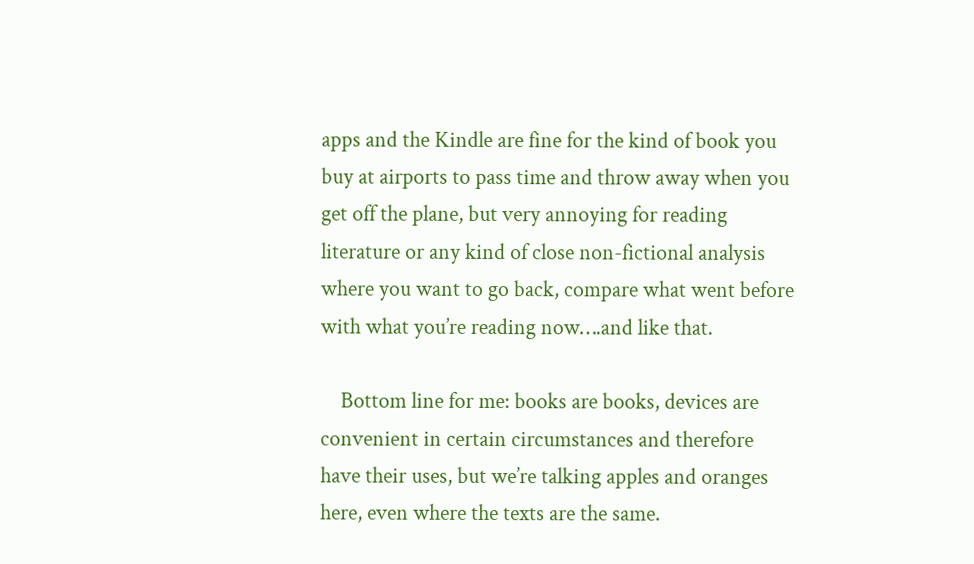apps and the Kindle are fine for the kind of book you buy at airports to pass time and throw away when you get off the plane, but very annoying for reading literature or any kind of close non-fictional analysis where you want to go back, compare what went before with what you’re reading now….and like that.

    Bottom line for me: books are books, devices are convenient in certain circumstances and therefore have their uses, but we’re talking apples and oranges here, even where the texts are the same.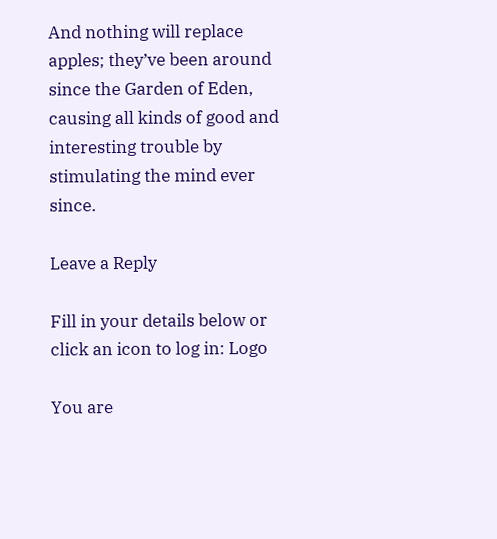And nothing will replace apples; they’ve been around since the Garden of Eden, causing all kinds of good and interesting trouble by stimulating the mind ever since.

Leave a Reply

Fill in your details below or click an icon to log in: Logo

You are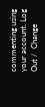commenting using your account. Log Out /  Change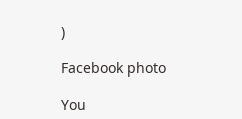)

Facebook photo

You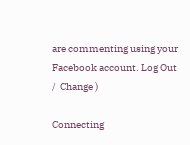are commenting using your Facebook account. Log Out /  Change )

Connecting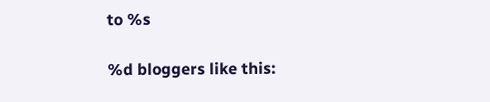to %s

%d bloggers like this: